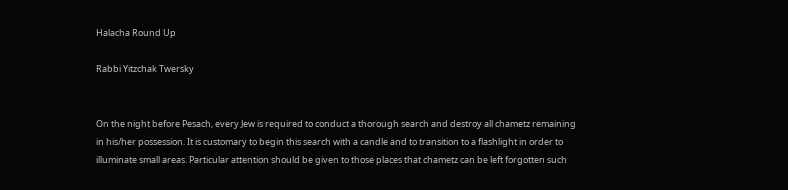Halacha Round Up

Rabbi Yitzchak Twersky


On the night before Pesach, every Jew is required to conduct a thorough search and destroy all chametz remaining in his/her possession. It is customary to begin this search with a candle and to transition to a flashlight in order to illuminate small areas. Particular attention should be given to those places that chametz can be left forgotten such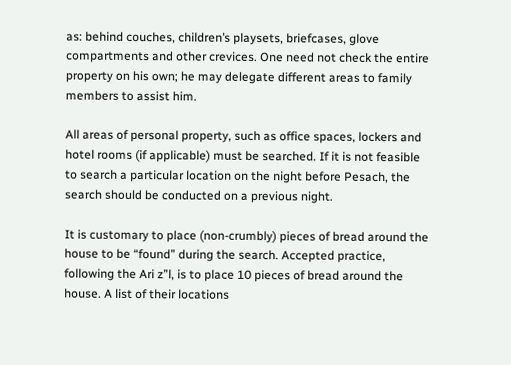as: behind couches, children’s playsets, briefcases, glove compartments and other crevices. One need not check the entire property on his own; he may delegate different areas to family members to assist him.

All areas of personal property, such as office spaces, lockers and hotel rooms (if applicable) must be searched. If it is not feasible to search a particular location on the night before Pesach, the search should be conducted on a previous night.

It is customary to place (non-crumbly) pieces of bread around the house to be “found” during the search. Accepted practice, following the Ari z”l, is to place 10 pieces of bread around the house. A list of their locations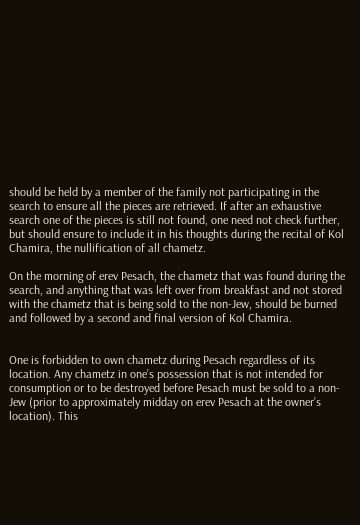should be held by a member of the family not participating in the search to ensure all the pieces are retrieved. If after an exhaustive search one of the pieces is still not found, one need not check further, but should ensure to include it in his thoughts during the recital of Kol Chamira, the nullification of all chametz.

On the morning of erev Pesach, the chametz that was found during the search, and anything that was left over from breakfast and not stored with the chametz that is being sold to the non-Jew, should be burned and followed by a second and final version of Kol Chamira.


One is forbidden to own chametz during Pesach regardless of its location. Any chametz in one’s possession that is not intended for consumption or to be destroyed before Pesach must be sold to a non-Jew (prior to approximately midday on erev Pesach at the owner’s location). This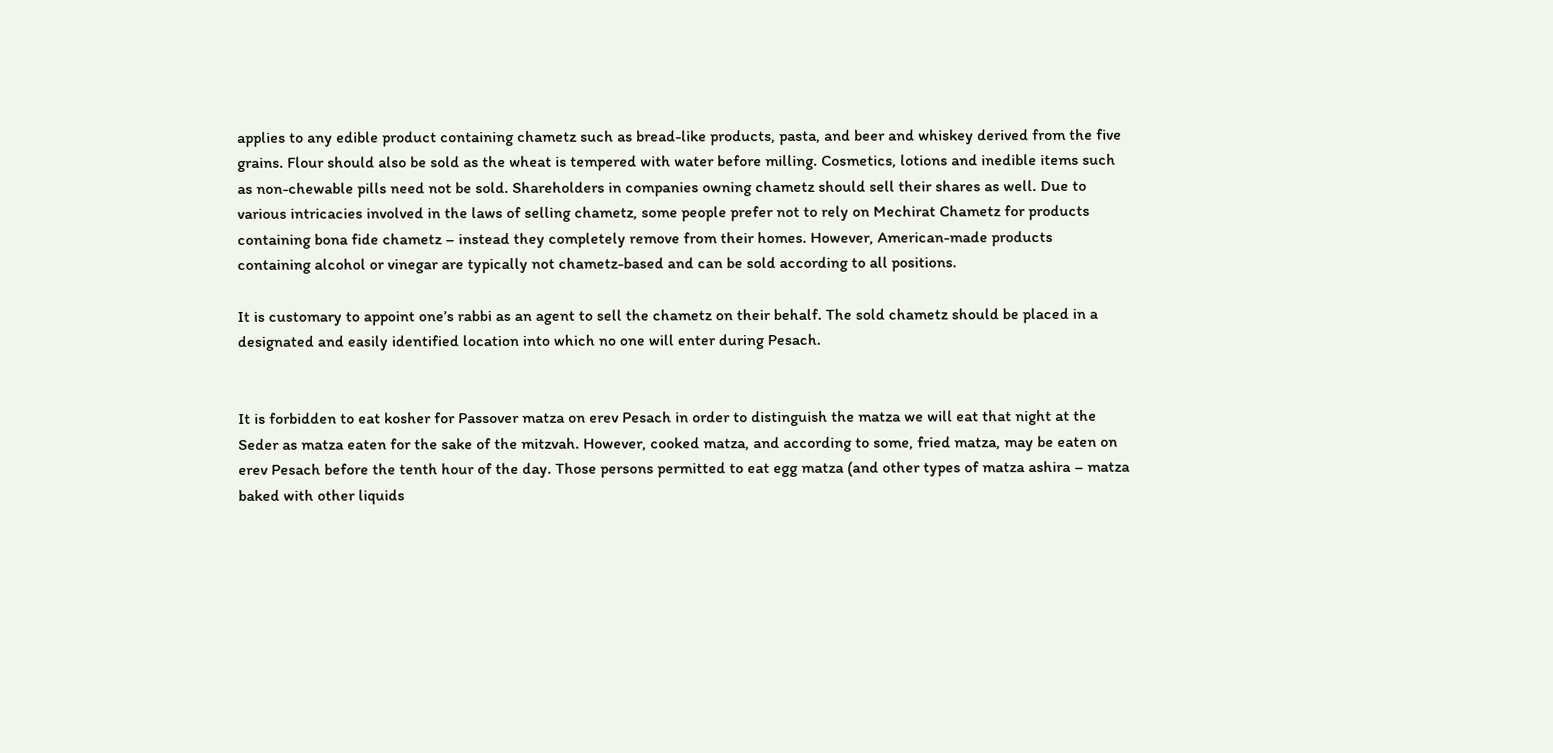applies to any edible product containing chametz such as bread-like products, pasta, and beer and whiskey derived from the five grains. Flour should also be sold as the wheat is tempered with water before milling. Cosmetics, lotions and inedible items such as non-chewable pills need not be sold. Shareholders in companies owning chametz should sell their shares as well. Due to various intricacies involved in the laws of selling chametz, some people prefer not to rely on Mechirat Chametz for products containing bona fide chametz – instead they completely remove from their homes. However, American-made products containing alcohol or vinegar are typically not chametz-based and can be sold according to all positions.

It is customary to appoint one’s rabbi as an agent to sell the chametz on their behalf. The sold chametz should be placed in a designated and easily identified location into which no one will enter during Pesach.


It is forbidden to eat kosher for Passover matza on erev Pesach in order to distinguish the matza we will eat that night at the Seder as matza eaten for the sake of the mitzvah. However, cooked matza, and according to some, fried matza, may be eaten on erev Pesach before the tenth hour of the day. Those persons permitted to eat egg matza (and other types of matza ashira – matza baked with other liquids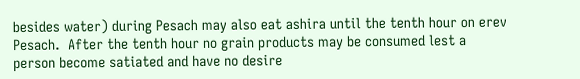besides water) during Pesach may also eat ashira until the tenth hour on erev Pesach.  After the tenth hour no grain products may be consumed lest a person become satiated and have no desire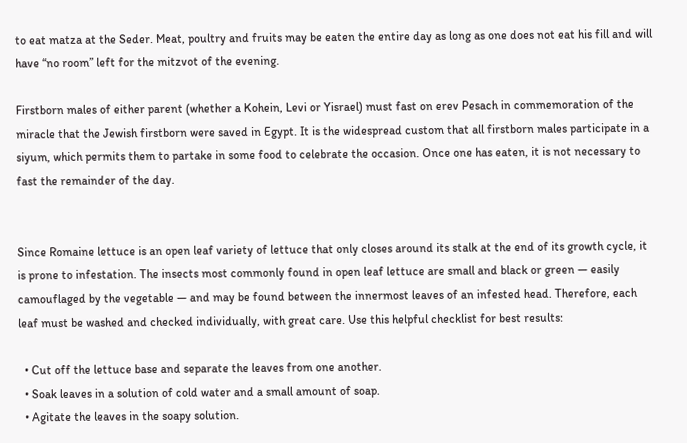to eat matza at the Seder. Meat, poultry and fruits may be eaten the entire day as long as one does not eat his fill and will have “no room” left for the mitzvot of the evening.

Firstborn males of either parent (whether a Kohein, Levi or Yisrael) must fast on erev Pesach in commemoration of the miracle that the Jewish firstborn were saved in Egypt. It is the widespread custom that all firstborn males participate in a siyum, which permits them to partake in some food to celebrate the occasion. Once one has eaten, it is not necessary to fast the remainder of the day.


Since Romaine lettuce is an open leaf variety of lettuce that only closes around its stalk at the end of its growth cycle, it is prone to infestation. The insects most commonly found in open leaf lettuce are small and black or green — easily camouflaged by the vegetable — and may be found between the innermost leaves of an infested head. Therefore, each leaf must be washed and checked individually, with great care. Use this helpful checklist for best results:

  • Cut off the lettuce base and separate the leaves from one another.
  • Soak leaves in a solution of cold water and a small amount of soap.
  • Agitate the leaves in the soapy solution.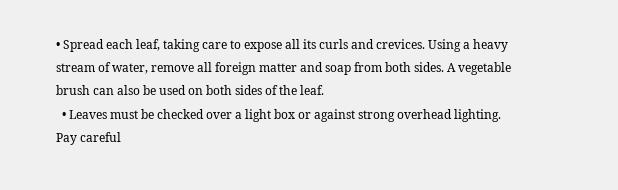• Spread each leaf, taking care to expose all its curls and crevices. Using a heavy stream of water, remove all foreign matter and soap from both sides. A vegetable brush can also be used on both sides of the leaf.
  • Leaves must be checked over a light box or against strong overhead lighting. Pay careful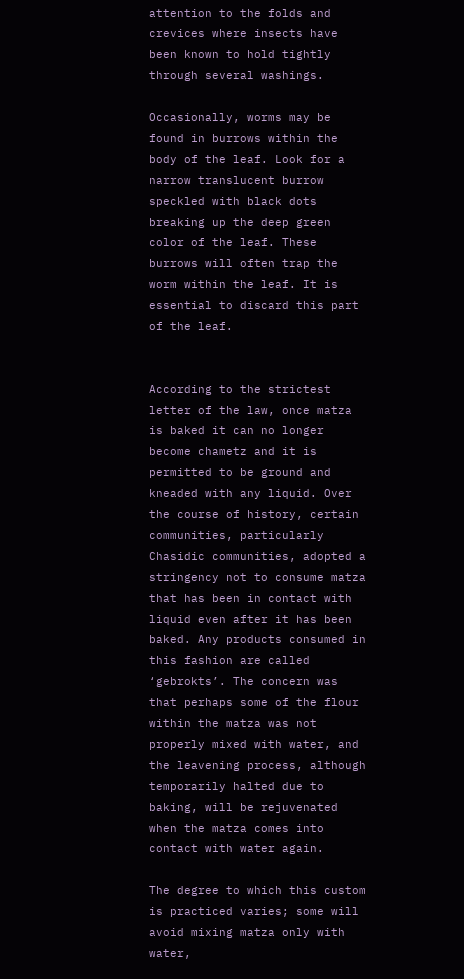attention to the folds and crevices where insects have been known to hold tightly through several washings.

Occasionally, worms may be found in burrows within the body of the leaf. Look for a narrow translucent burrow speckled with black dots breaking up the deep green color of the leaf. These burrows will often trap the worm within the leaf. It is essential to discard this part of the leaf.


According to the strictest letter of the law, once matza is baked it can no longer become chametz and it is permitted to be ground and kneaded with any liquid. Over the course of history, certain communities, particularly Chasidic communities, adopted a stringency not to consume matza that has been in contact with liquid even after it has been baked. Any products consumed in this fashion are called ‘gebrokts’. The concern was that perhaps some of the flour within the matza was not properly mixed with water, and the leavening process, although temporarily halted due to baking, will be rejuvenated when the matza comes into contact with water again.

The degree to which this custom is practiced varies; some will avoid mixing matza only with water,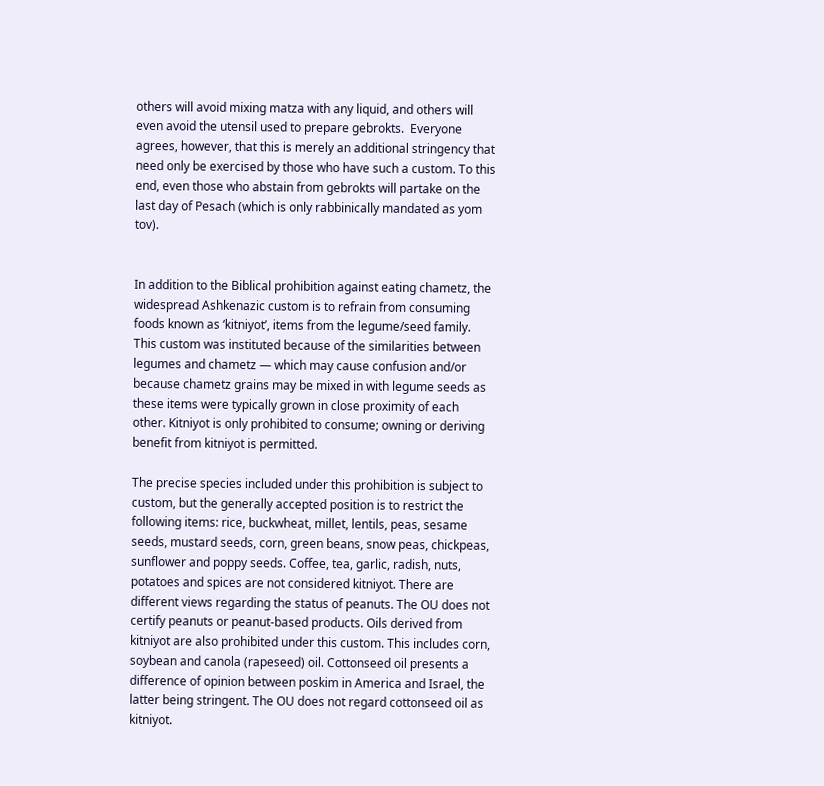others will avoid mixing matza with any liquid, and others will even avoid the utensil used to prepare gebrokts.  Everyone agrees, however, that this is merely an additional stringency that need only be exercised by those who have such a custom. To this end, even those who abstain from gebrokts will partake on the last day of Pesach (which is only rabbinically mandated as yom tov).


In addition to the Biblical prohibition against eating chametz, the widespread Ashkenazic custom is to refrain from consuming foods known as ‘kitniyot’, items from the legume/seed family. This custom was instituted because of the similarities between legumes and chametz — which may cause confusion and/or because chametz grains may be mixed in with legume seeds as these items were typically grown in close proximity of each other. Kitniyot is only prohibited to consume; owning or deriving benefit from kitniyot is permitted.

The precise species included under this prohibition is subject to custom, but the generally accepted position is to restrict the following items: rice, buckwheat, millet, lentils, peas, sesame seeds, mustard seeds, corn, green beans, snow peas, chickpeas, sunflower and poppy seeds. Coffee, tea, garlic, radish, nuts, potatoes and spices are not considered kitniyot. There are different views regarding the status of peanuts. The OU does not certify peanuts or peanut-based products. Oils derived from kitniyot are also prohibited under this custom. This includes corn, soybean and canola (rapeseed) oil. Cottonseed oil presents a difference of opinion between poskim in America and Israel, the latter being stringent. The OU does not regard cottonseed oil as kitniyot.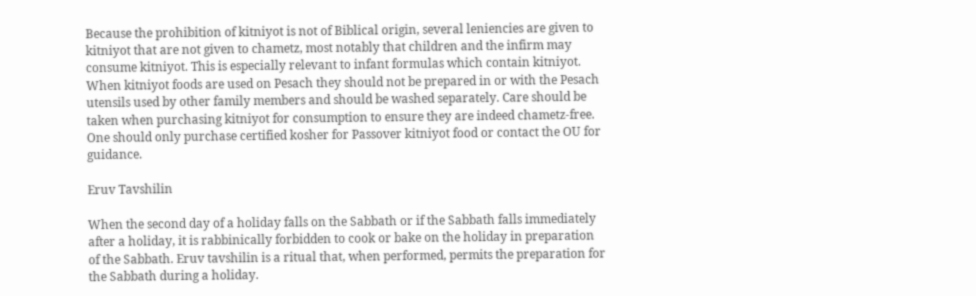Because the prohibition of kitniyot is not of Biblical origin, several leniencies are given to kitniyot that are not given to chametz, most notably that children and the infirm may consume kitniyot. This is especially relevant to infant formulas which contain kitniyot. When kitniyot foods are used on Pesach they should not be prepared in or with the Pesach utensils used by other family members and should be washed separately. Care should be taken when purchasing kitniyot for consumption to ensure they are indeed chametz-free. One should only purchase certified kosher for Passover kitniyot food or contact the OU for guidance.

Eruv Tavshilin

When the second day of a holiday falls on the Sabbath or if the Sabbath falls immediately after a holiday, it is rabbinically forbidden to cook or bake on the holiday in preparation of the Sabbath. Eruv tavshilin is a ritual that, when performed, permits the preparation for the Sabbath during a holiday.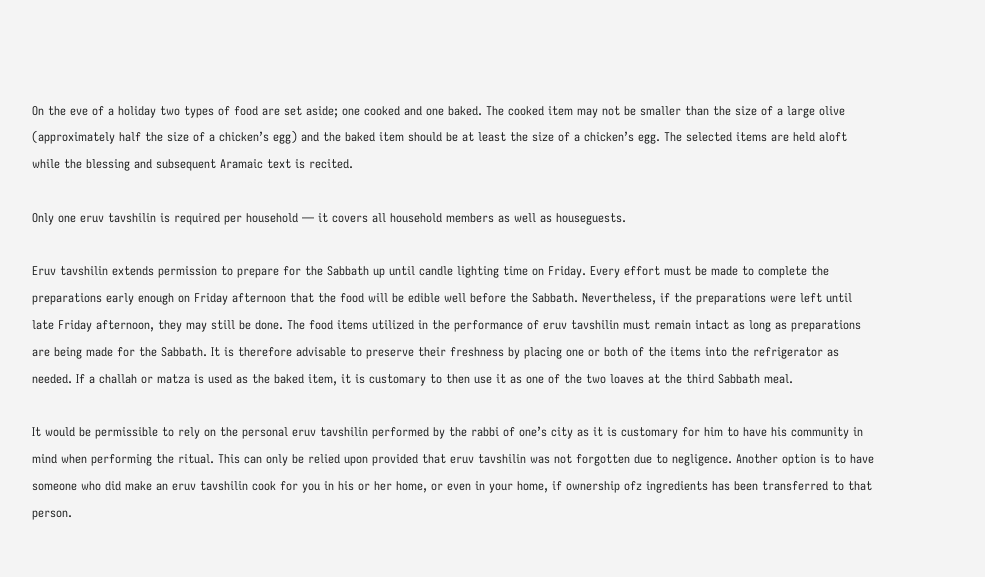On the eve of a holiday two types of food are set aside; one cooked and one baked. The cooked item may not be smaller than the size of a large olive (approximately half the size of a chicken’s egg) and the baked item should be at least the size of a chicken’s egg. The selected items are held aloft while the blessing and subsequent Aramaic text is recited.

Only one eruv tavshilin is required per household — it covers all household members as well as houseguests.

Eruv tavshilin extends permission to prepare for the Sabbath up until candle lighting time on Friday. Every effort must be made to complete the preparations early enough on Friday afternoon that the food will be edible well before the Sabbath. Nevertheless, if the preparations were left until late Friday afternoon, they may still be done. The food items utilized in the performance of eruv tavshilin must remain intact as long as preparations are being made for the Sabbath. It is therefore advisable to preserve their freshness by placing one or both of the items into the refrigerator as needed. If a challah or matza is used as the baked item, it is customary to then use it as one of the two loaves at the third Sabbath meal.

It would be permissible to rely on the personal eruv tavshilin performed by the rabbi of one’s city as it is customary for him to have his community in mind when performing the ritual. This can only be relied upon provided that eruv tavshilin was not forgotten due to negligence. Another option is to have someone who did make an eruv tavshilin cook for you in his or her home, or even in your home, if ownership ofz ingredients has been transferred to that person.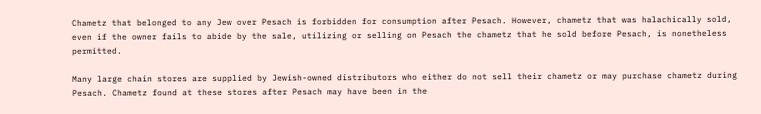Chametz that belonged to any Jew over Pesach is forbidden for consumption after Pesach. However, chametz that was halachically sold, even if the owner fails to abide by the sale, utilizing or selling on Pesach the chametz that he sold before Pesach, is nonetheless permitted.

Many large chain stores are supplied by Jewish-owned distributors who either do not sell their chametz or may purchase chametz during Pesach. Chametz found at these stores after Pesach may have been in the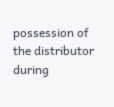possession of the distributor during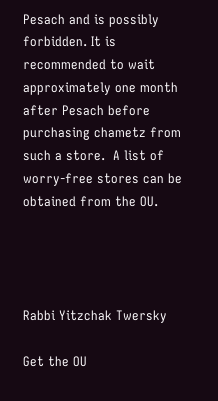Pesach and is possibly forbidden. It is recommended to wait approximately one month after Pesach before purchasing chametz from such a store.  A list of worry-free stores can be obtained from the OU.




Rabbi Yitzchak Twersky

Get the OU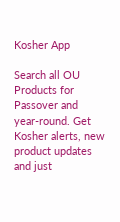Kosher App

Search all OU Products for Passover and year-round. Get Kosher alerts, new product updates and just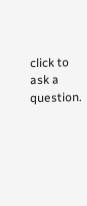click to ask a question.